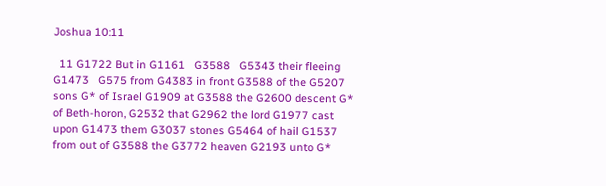Joshua 10:11

  11 G1722 But in G1161   G3588   G5343 their fleeing G1473   G575 from G4383 in front G3588 of the G5207 sons G* of Israel G1909 at G3588 the G2600 descent G* of Beth-horon, G2532 that G2962 the lord G1977 cast upon G1473 them G3037 stones G5464 of hail G1537 from out of G3588 the G3772 heaven G2193 unto G*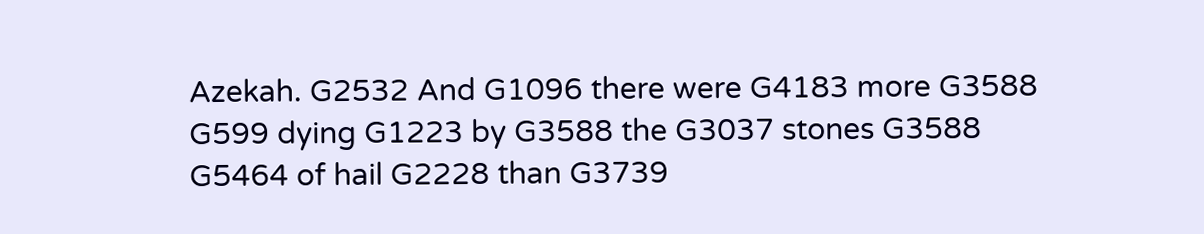Azekah. G2532 And G1096 there were G4183 more G3588   G599 dying G1223 by G3588 the G3037 stones G3588   G5464 of hail G2228 than G3739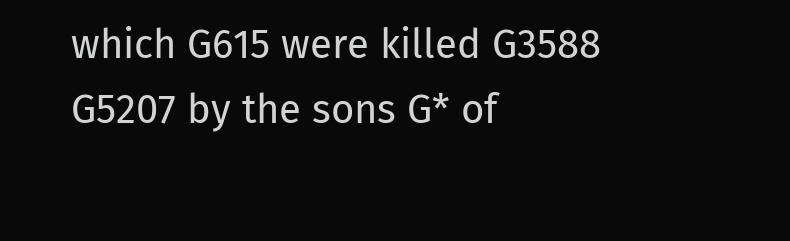which G615 were killed G3588   G5207 by the sons G* of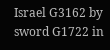Israel G3162 by sword G1722 in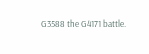G3588 the G4171 battle.